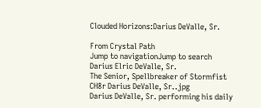Clouded Horizons:Darius DeValle, Sr.

From Crystal Path
Jump to navigationJump to search
Darius Elric DeValle, Sr.
The Senior, Spellbreaker of Stormfist
CH8r Darius DeValle, Sr..jpg
Darius DeValle, Sr. performing his daily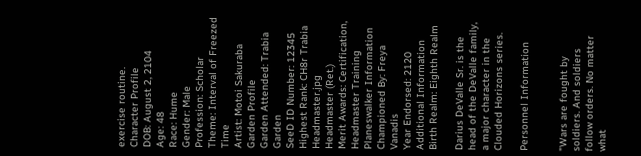exercise routine.
Character Profile
DOB: August 2, 2104
Age: 48
Race: Hume
Gender: Male
Profession: Scholar
Theme: Interval of Freezed Time
Artist: Motoi Sakuraba
Garden Profile
Garden Attended: Trabia Garden
SeeD ID Number: 12345
Highest Rank: CH8r Trabia Headmaster.jpg
Headmaster (Ret.)
Merit Awards: Certification, Headmaster Training
Planeswalker Information
Championed By: Freya Vanadis
Year Endorsed: 2120
Additional Information
Birth Realm: Eighth Realm

Darius DeValle Sr. is the head of the DeValle family, a major character in the Clouded Horizons series.

Personnel Information


"Wars are fought by soldiers. And soldiers follow orders. No matter what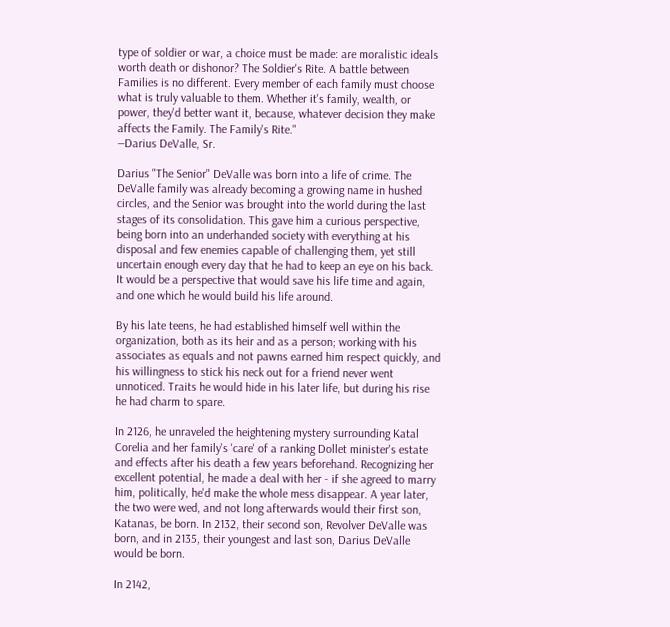type of soldier or war, a choice must be made: are moralistic ideals worth death or dishonor? The Soldier's Rite. A battle between Families is no different. Every member of each family must choose what is truly valuable to them. Whether it's family, wealth, or power, they'd better want it, because, whatever decision they make affects the Family. The Family's Rite."
―Darius DeValle, Sr.

Darius "The Senior" DeValle was born into a life of crime. The DeValle family was already becoming a growing name in hushed circles, and the Senior was brought into the world during the last stages of its consolidation. This gave him a curious perspective, being born into an underhanded society with everything at his disposal and few enemies capable of challenging them, yet still uncertain enough every day that he had to keep an eye on his back. It would be a perspective that would save his life time and again, and one which he would build his life around.

By his late teens, he had established himself well within the organization, both as its heir and as a person; working with his associates as equals and not pawns earned him respect quickly, and his willingness to stick his neck out for a friend never went unnoticed. Traits he would hide in his later life, but during his rise he had charm to spare.

In 2126, he unraveled the heightening mystery surrounding Katal Corelia and her family's 'care' of a ranking Dollet minister's estate and effects after his death a few years beforehand. Recognizing her excellent potential, he made a deal with her - if she agreed to marry him, politically, he'd make the whole mess disappear. A year later, the two were wed, and not long afterwards would their first son, Katanas, be born. In 2132, their second son, Revolver DeValle was born, and in 2135, their youngest and last son, Darius DeValle would be born.

In 2142,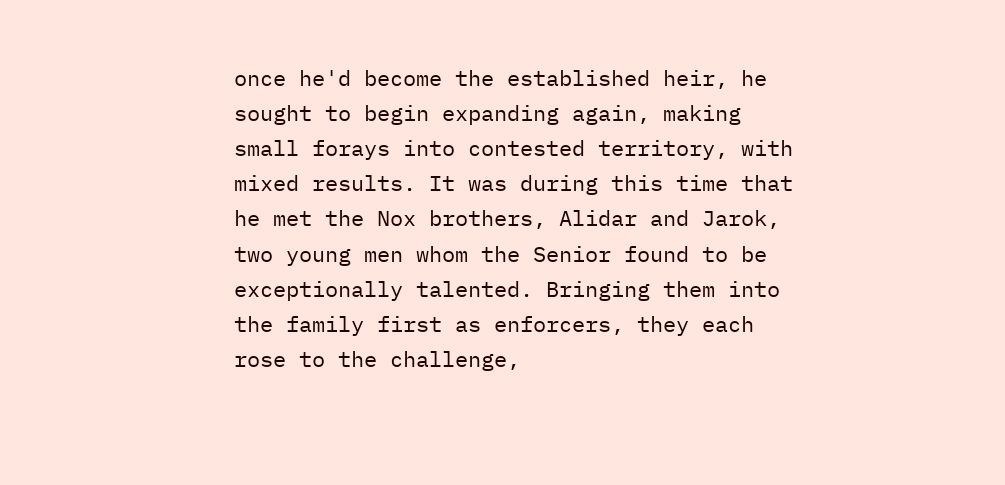once he'd become the established heir, he sought to begin expanding again, making small forays into contested territory, with mixed results. It was during this time that he met the Nox brothers, Alidar and Jarok, two young men whom the Senior found to be exceptionally talented. Bringing them into the family first as enforcers, they each rose to the challenge,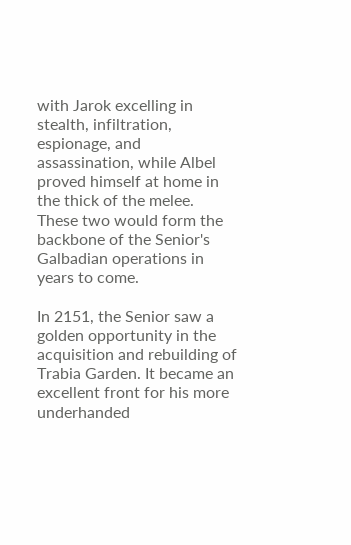with Jarok excelling in stealth, infiltration, espionage, and assassination, while Albel proved himself at home in the thick of the melee. These two would form the backbone of the Senior's Galbadian operations in years to come.

In 2151, the Senior saw a golden opportunity in the acquisition and rebuilding of Trabia Garden. It became an excellent front for his more underhanded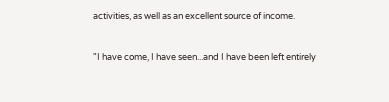activities, as well as an excellent source of income.


"I have come, I have seen...and I have been left entirely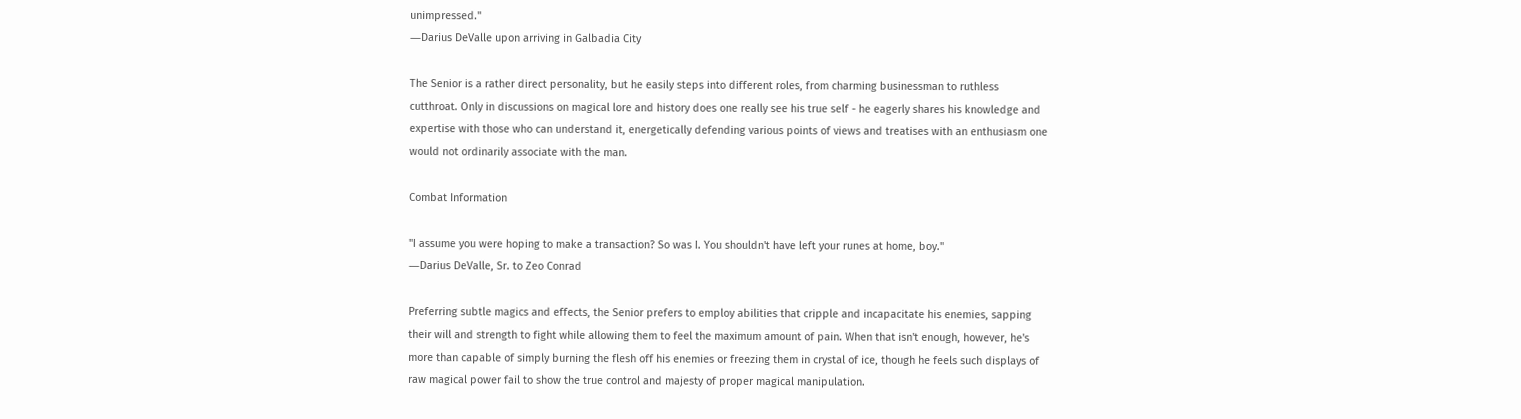unimpressed."
―Darius DeValle upon arriving in Galbadia City

The Senior is a rather direct personality, but he easily steps into different roles, from charming businessman to ruthless cutthroat. Only in discussions on magical lore and history does one really see his true self - he eagerly shares his knowledge and expertise with those who can understand it, energetically defending various points of views and treatises with an enthusiasm one would not ordinarily associate with the man.

Combat Information

"I assume you were hoping to make a transaction? So was I. You shouldn't have left your runes at home, boy."
―Darius DeValle, Sr. to Zeo Conrad

Preferring subtle magics and effects, the Senior prefers to employ abilities that cripple and incapacitate his enemies, sapping their will and strength to fight while allowing them to feel the maximum amount of pain. When that isn't enough, however, he's more than capable of simply burning the flesh off his enemies or freezing them in crystal of ice, though he feels such displays of raw magical power fail to show the true control and majesty of proper magical manipulation.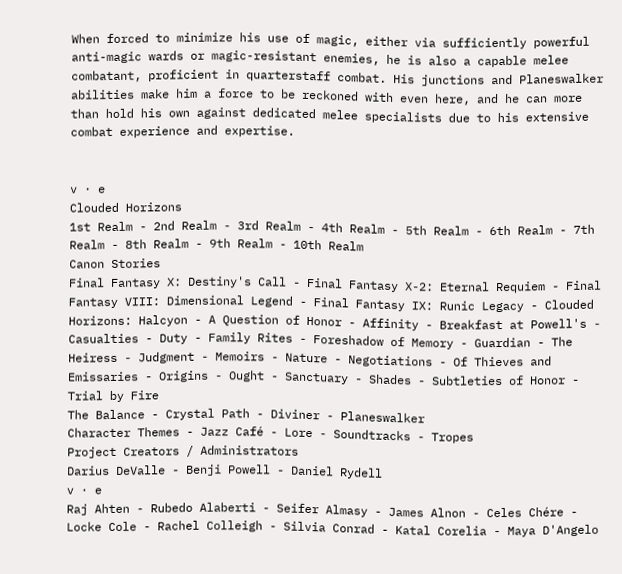When forced to minimize his use of magic, either via sufficiently powerful anti-magic wards or magic-resistant enemies, he is also a capable melee combatant, proficient in quarterstaff combat. His junctions and Planeswalker abilities make him a force to be reckoned with even here, and he can more than hold his own against dedicated melee specialists due to his extensive combat experience and expertise.


v · e
Clouded Horizons
1st Realm - 2nd Realm - 3rd Realm - 4th Realm - 5th Realm - 6th Realm - 7th Realm - 8th Realm - 9th Realm - 10th Realm
Canon Stories
Final Fantasy X: Destiny's Call - Final Fantasy X-2: Eternal Requiem - Final Fantasy VIII: Dimensional Legend - Final Fantasy IX: Runic Legacy - Clouded Horizons: Halcyon - A Question of Honor - Affinity - Breakfast at Powell's - Casualties - Duty - Family Rites - Foreshadow of Memory - Guardian - The Heiress - Judgment - Memoirs - Nature - Negotiations - Of Thieves and Emissaries - Origins - Ought - Sanctuary - Shades - Subtleties of Honor - Trial by Fire
The Balance - Crystal Path - Diviner - Planeswalker
Character Themes - Jazz Café - Lore - Soundtracks - Tropes
Project Creators / Administrators
Darius DeValle - Benji Powell - Daniel Rydell
v · e
Raj Ahten - Rubedo Alaberti - Seifer Almasy - James Alnon - Celes Chére - Locke Cole - Rachel Colleigh - Silvia Conrad - Katal Corelia - Maya D'Angelo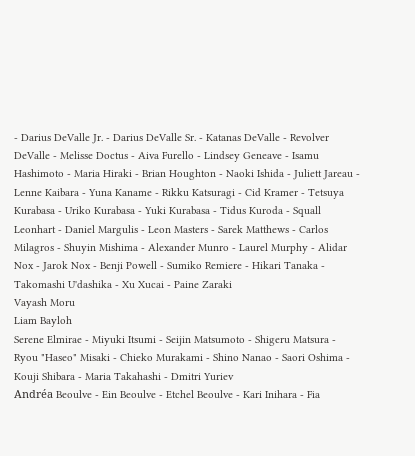- Darius DeValle Jr. - Darius DeValle Sr. - Katanas DeValle - Revolver DeValle - Melisse Doctus - Aiva Furello - Lindsey Geneave - Isamu Hashimoto - Maria Hiraki - Brian Houghton - Naoki Ishida - Juliett Jareau - Lenne Kaibara - Yuna Kaname - Rikku Katsuragi - Cid Kramer - Tetsuya Kurabasa - Uriko Kurabasa - Yuki Kurabasa - Tidus Kuroda - Squall Leonhart - Daniel Margulis - Leon Masters - Sarek Matthews - Carlos Milagros - Shuyin Mishima - Alexander Munro - Laurel Murphy - Alidar Nox - Jarok Nox - Benji Powell - Sumiko Remiere - Hikari Tanaka - Takomashi U'dashika - Xu Xucai - Paine Zaraki
Vayash Moru
Liam Bayloh
Serene Elmirae - Miyuki Itsumi - Seijin Matsumoto - Shigeru Matsura - Ryou "Haseo" Misaki - Chieko Murakami - Shino Nanao - Saori Oshima - Kouji Shibara - Maria Takahashi - Dmitri Yuriev
Andréa Beoulve - Ein Beoulve - Etchel Beoulve - Kari Inihara - Fia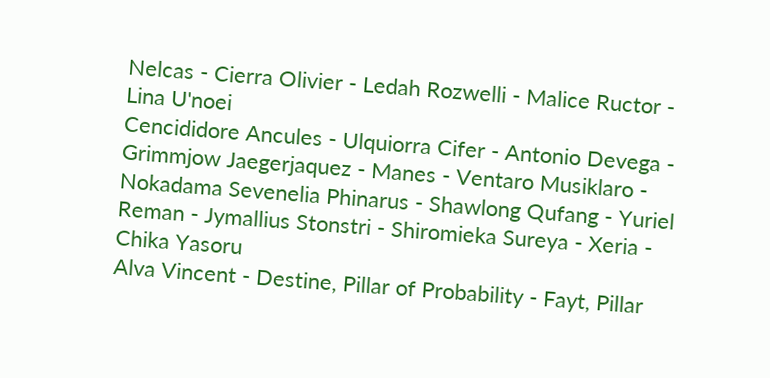Nelcas - Cierra Olivier - Ledah Rozwelli - Malice Ructor - Lina U'noei
Cencididore Ancules - Ulquiorra Cifer - Antonio Devega - Grimmjow Jaegerjaquez - Manes - Ventaro Musiklaro - Nokadama Sevenelia Phinarus - Shawlong Qufang - Yuriel Reman - Jymallius Stonstri - Shiromieka Sureya - Xeria - Chika Yasoru
Alva Vincent - Destine, Pillar of Probability - Fayt, Pillar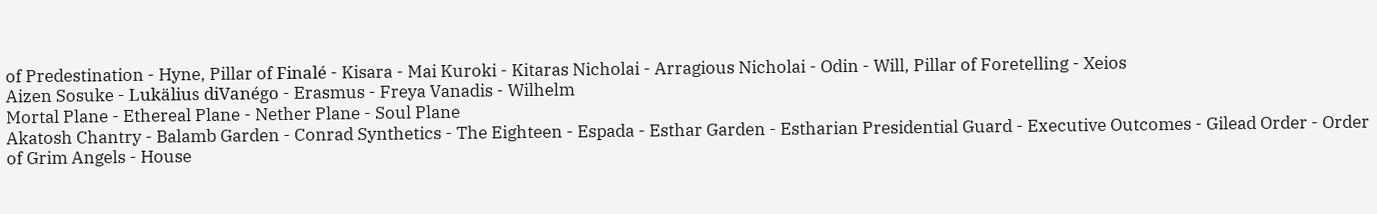of Predestination - Hyne, Pillar of Finalé - Kisara - Mai Kuroki - Kitaras Nicholai - Arragious Nicholai - Odin - Will, Pillar of Foretelling - Xeios
Aizen Sosuke - Lukälius diVanégo - Erasmus - Freya Vanadis - Wilhelm
Mortal Plane - Ethereal Plane - Nether Plane - Soul Plane
Akatosh Chantry - Balamb Garden - Conrad Synthetics - The Eighteen - Espada - Esthar Garden - Estharian Presidential Guard - Executive Outcomes - Gilead Order - Order of Grim Angels - House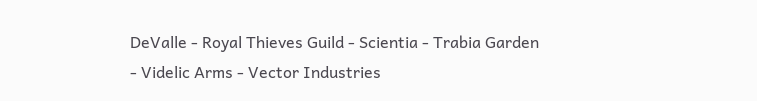DeValle - Royal Thieves Guild - Scientia - Trabia Garden - Videlic Arms - Vector Industries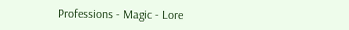Professions - Magic - Lore